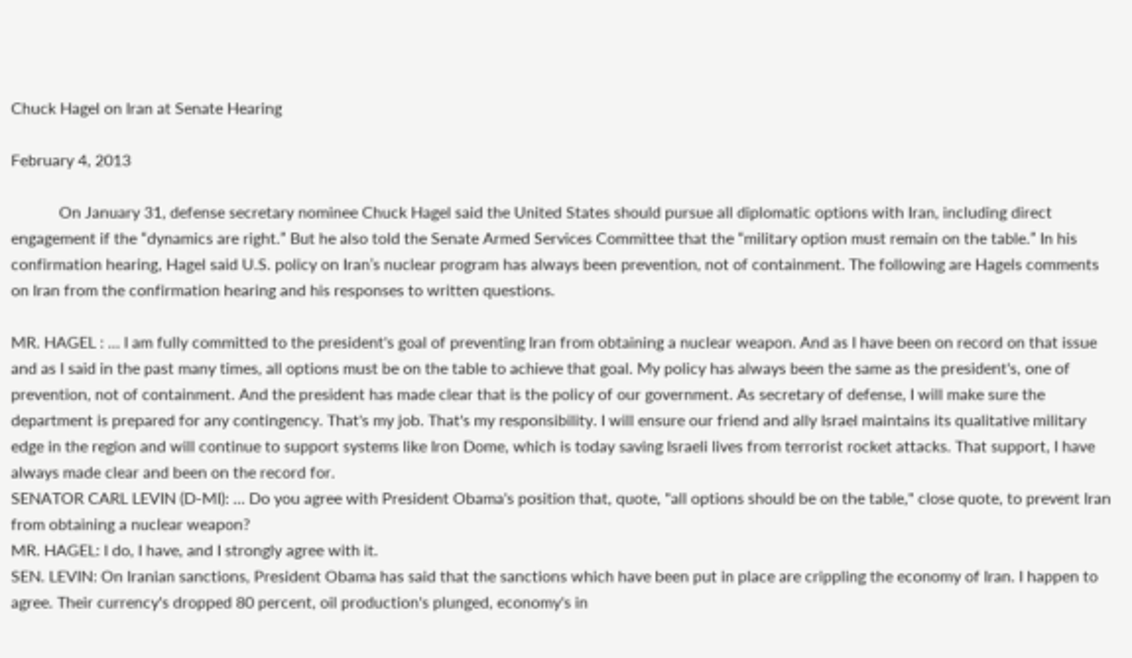Chuck Hagel on Iran at Senate Hearing

February 4, 2013

            On January 31, defense secretary nominee Chuck Hagel said the United States should pursue all diplomatic options with Iran, including direct engagement if the “dynamics are right.” But he also told the Senate Armed Services Committee that the “military option must remain on the table.” In his confirmation hearing, Hagel said U.S. policy on Iran’s nuclear program has always been prevention, not of containment. The following are Hagels comments on Iran from the confirmation hearing and his responses to written questions.

MR. HAGEL : … I am fully committed to the president's goal of preventing Iran from obtaining a nuclear weapon. And as I have been on record on that issue and as I said in the past many times, all options must be on the table to achieve that goal. My policy has always been the same as the president's, one of prevention, not of containment. And the president has made clear that is the policy of our government. As secretary of defense, I will make sure the department is prepared for any contingency. That's my job. That's my responsibility. I will ensure our friend and ally Israel maintains its qualitative military edge in the region and will continue to support systems like Iron Dome, which is today saving Israeli lives from terrorist rocket attacks. That support, I have always made clear and been on the record for.
SENATOR CARL LEVIN (D-MI): … Do you agree with President Obama's position that, quote, "all options should be on the table," close quote, to prevent Iran from obtaining a nuclear weapon?
MR. HAGEL: I do, I have, and I strongly agree with it.
SEN. LEVIN: On Iranian sanctions, President Obama has said that the sanctions which have been put in place are crippling the economy of Iran. I happen to agree. Their currency's dropped 80 percent, oil production's plunged, economy's in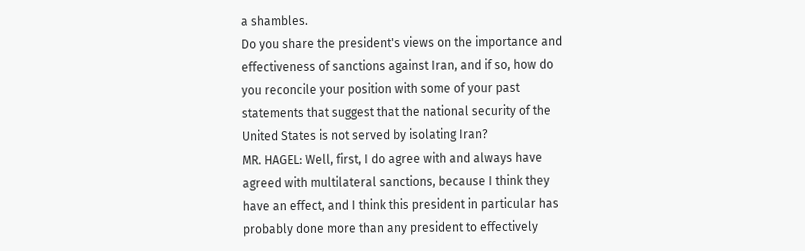a shambles.
Do you share the president's views on the importance and effectiveness of sanctions against Iran, and if so, how do you reconcile your position with some of your past statements that suggest that the national security of the United States is not served by isolating Iran?
MR. HAGEL: Well, first, I do agree with and always have agreed with multilateral sanctions, because I think they have an effect, and I think this president in particular has probably done more than any president to effectively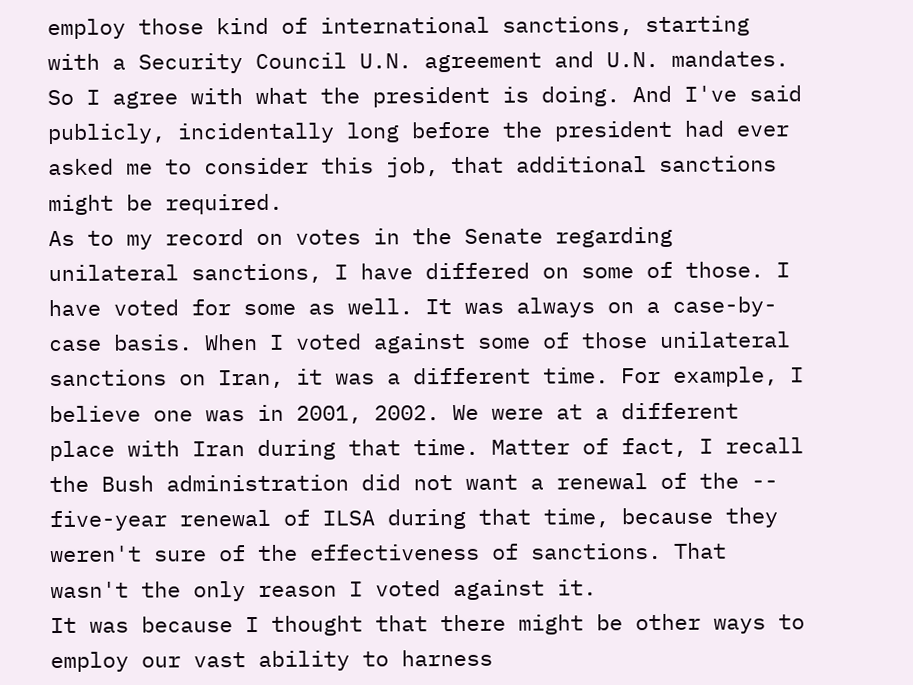employ those kind of international sanctions, starting with a Security Council U.N. agreement and U.N. mandates. So I agree with what the president is doing. And I've said publicly, incidentally long before the president had ever asked me to consider this job, that additional sanctions might be required.
As to my record on votes in the Senate regarding unilateral sanctions, I have differed on some of those. I have voted for some as well. It was always on a case-by-case basis. When I voted against some of those unilateral sanctions on Iran, it was a different time. For example, I believe one was in 2001, 2002. We were at a different place with Iran during that time. Matter of fact, I recall the Bush administration did not want a renewal of the -- five-year renewal of ILSA during that time, because they weren't sure of the effectiveness of sanctions. That wasn't the only reason I voted against it.
It was because I thought that there might be other ways to employ our vast ability to harness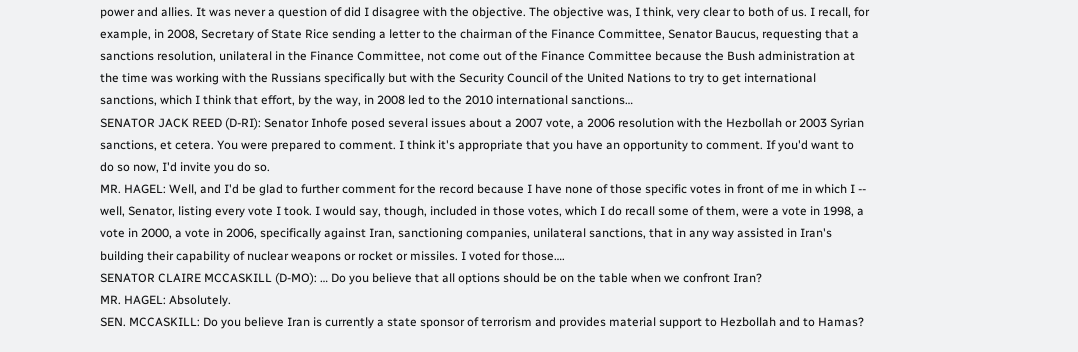power and allies. It was never a question of did I disagree with the objective. The objective was, I think, very clear to both of us. I recall, for example, in 2008, Secretary of State Rice sending a letter to the chairman of the Finance Committee, Senator Baucus, requesting that a sanctions resolution, unilateral in the Finance Committee, not come out of the Finance Committee because the Bush administration at the time was working with the Russians specifically but with the Security Council of the United Nations to try to get international sanctions, which I think that effort, by the way, in 2008 led to the 2010 international sanctions…
SENATOR JACK REED (D-RI): Senator Inhofe posed several issues about a 2007 vote, a 2006 resolution with the Hezbollah or 2003 Syrian sanctions, et cetera. You were prepared to comment. I think it's appropriate that you have an opportunity to comment. If you'd want to do so now, I'd invite you do so.
MR. HAGEL: Well, and I'd be glad to further comment for the record because I have none of those specific votes in front of me in which I -- well, Senator, listing every vote I took. I would say, though, included in those votes, which I do recall some of them, were a vote in 1998, a vote in 2000, a vote in 2006, specifically against Iran, sanctioning companies, unilateral sanctions, that in any way assisted in Iran's building their capability of nuclear weapons or rocket or missiles. I voted for those….
SENATOR CLAIRE MCCASKILL (D-MO): … Do you believe that all options should be on the table when we confront Iran?
MR. HAGEL: Absolutely.
SEN. MCCASKILL: Do you believe Iran is currently a state sponsor of terrorism and provides material support to Hezbollah and to Hamas?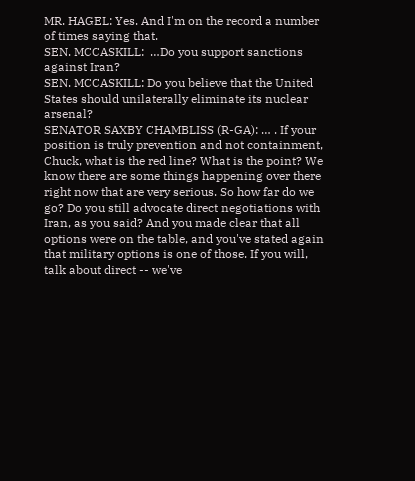MR. HAGEL: Yes. And I'm on the record a number of times saying that.
SEN. MCCASKILL:  …Do you support sanctions against Iran?
SEN. MCCASKILL: Do you believe that the United States should unilaterally eliminate its nuclear arsenal?
SENATOR SAXBY CHAMBLISS (R-GA): … . If your position is truly prevention and not containment, Chuck, what is the red line? What is the point? We know there are some things happening over there right now that are very serious. So how far do we go? Do you still advocate direct negotiations with Iran, as you said? And you made clear that all options were on the table, and you've stated again that military options is one of those. If you will, talk about direct -- we've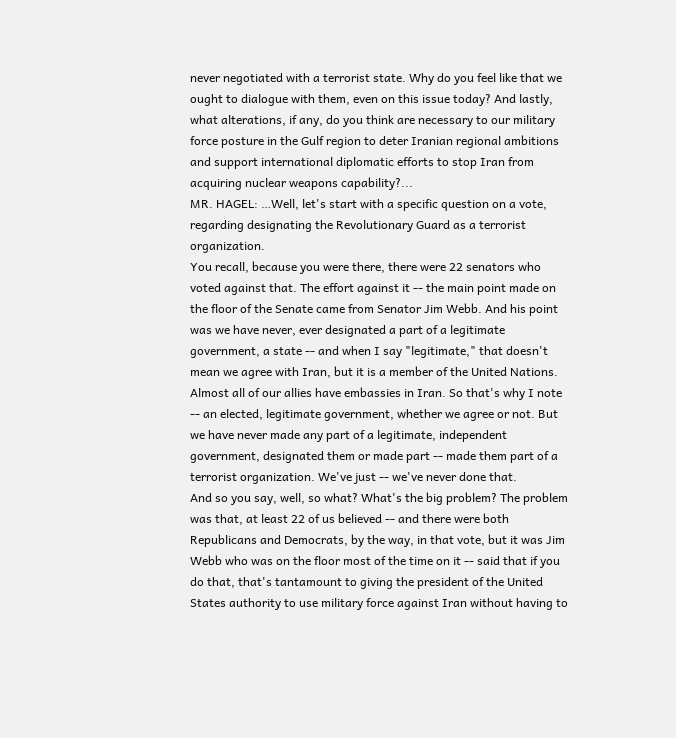never negotiated with a terrorist state. Why do you feel like that we ought to dialogue with them, even on this issue today? And lastly, what alterations, if any, do you think are necessary to our military force posture in the Gulf region to deter Iranian regional ambitions and support international diplomatic efforts to stop Iran from acquiring nuclear weapons capability?...
MR. HAGEL: …Well, let's start with a specific question on a vote, regarding designating the Revolutionary Guard as a terrorist organization.
You recall, because you were there, there were 22 senators who voted against that. The effort against it -- the main point made on the floor of the Senate came from Senator Jim Webb. And his point was we have never, ever designated a part of a legitimate government, a state -- and when I say "legitimate," that doesn't mean we agree with Iran, but it is a member of the United Nations. Almost all of our allies have embassies in Iran. So that's why I note -- an elected, legitimate government, whether we agree or not. But we have never made any part of a legitimate, independent government, designated them or made part -- made them part of a terrorist organization. We've just -- we've never done that.
And so you say, well, so what? What's the big problem? The problem was that, at least 22 of us believed -- and there were both Republicans and Democrats, by the way, in that vote, but it was Jim Webb who was on the floor most of the time on it -- said that if you do that, that's tantamount to giving the president of the United States authority to use military force against Iran without having to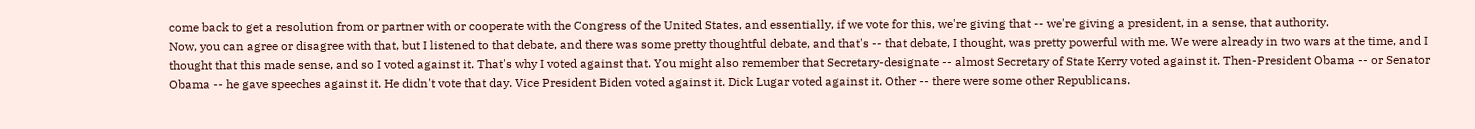come back to get a resolution from or partner with or cooperate with the Congress of the United States, and essentially, if we vote for this, we're giving that -- we're giving a president, in a sense, that authority.
Now, you can agree or disagree with that, but I listened to that debate, and there was some pretty thoughtful debate, and that's -- that debate, I thought, was pretty powerful with me. We were already in two wars at the time, and I thought that this made sense, and so I voted against it. That's why I voted against that. You might also remember that Secretary-designate -- almost Secretary of State Kerry voted against it. Then-President Obama -- or Senator Obama -- he gave speeches against it. He didn't vote that day. Vice President Biden voted against it. Dick Lugar voted against it. Other -- there were some other Republicans.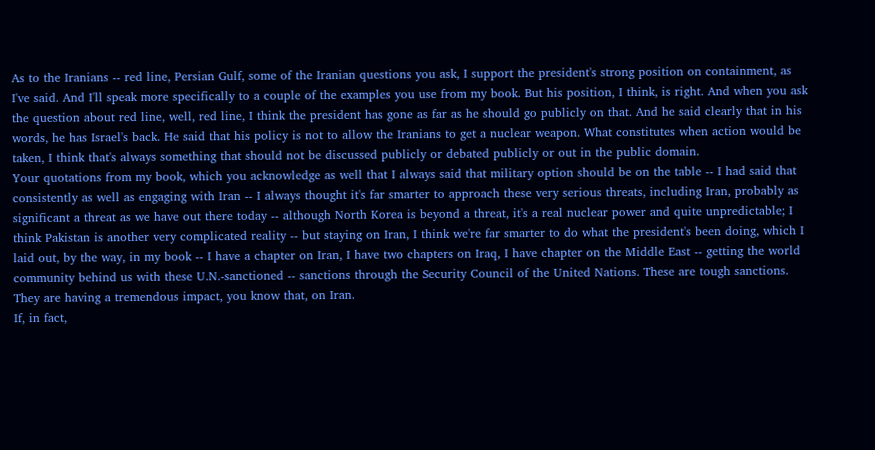As to the Iranians -- red line, Persian Gulf, some of the Iranian questions you ask, I support the president's strong position on containment, as I've said. And I'll speak more specifically to a couple of the examples you use from my book. But his position, I think, is right. And when you ask the question about red line, well, red line, I think the president has gone as far as he should go publicly on that. And he said clearly that in his words, he has Israel's back. He said that his policy is not to allow the Iranians to get a nuclear weapon. What constitutes when action would be taken, I think that's always something that should not be discussed publicly or debated publicly or out in the public domain.
Your quotations from my book, which you acknowledge as well that I always said that military option should be on the table -- I had said that consistently as well as engaging with Iran -- I always thought it's far smarter to approach these very serious threats, including Iran, probably as significant a threat as we have out there today -- although North Korea is beyond a threat, it's a real nuclear power and quite unpredictable; I think Pakistan is another very complicated reality -- but staying on Iran, I think we're far smarter to do what the president's been doing, which I laid out, by the way, in my book -- I have a chapter on Iran, I have two chapters on Iraq, I have chapter on the Middle East -- getting the world community behind us with these U.N.-sanctioned -- sanctions through the Security Council of the United Nations. These are tough sanctions. They are having a tremendous impact, you know that, on Iran.
If, in fact,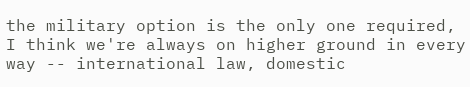the military option is the only one required, I think we're always on higher ground in every way -- international law, domestic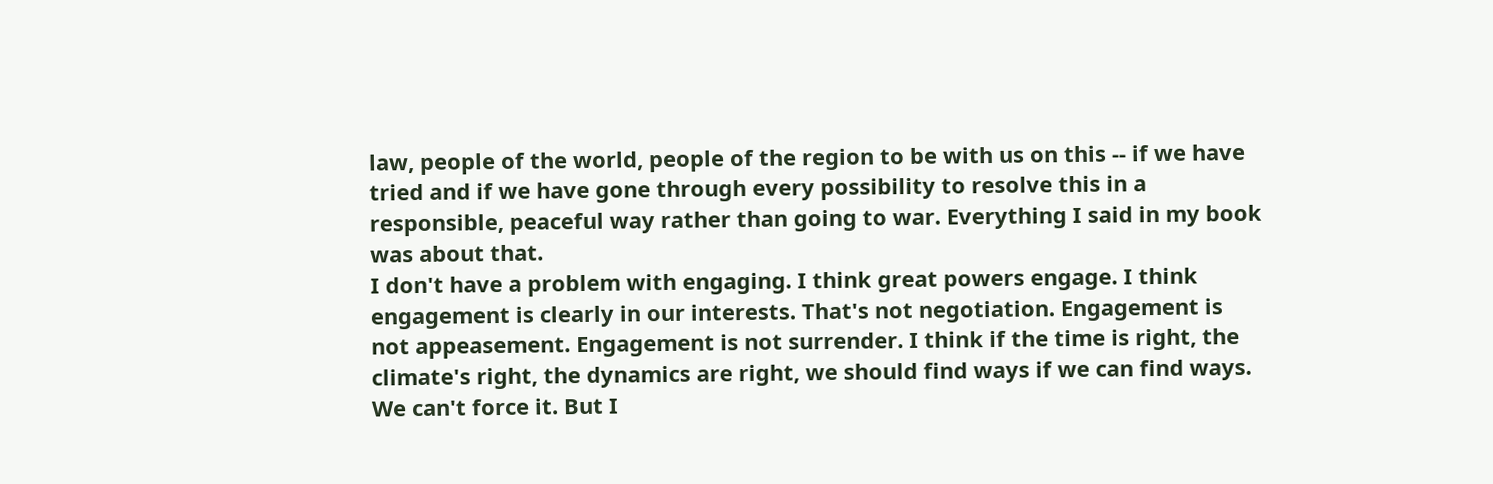law, people of the world, people of the region to be with us on this -- if we have tried and if we have gone through every possibility to resolve this in a responsible, peaceful way rather than going to war. Everything I said in my book was about that.
I don't have a problem with engaging. I think great powers engage. I think engagement is clearly in our interests. That's not negotiation. Engagement is not appeasement. Engagement is not surrender. I think if the time is right, the climate's right, the dynamics are right, we should find ways if we can find ways. We can't force it. But I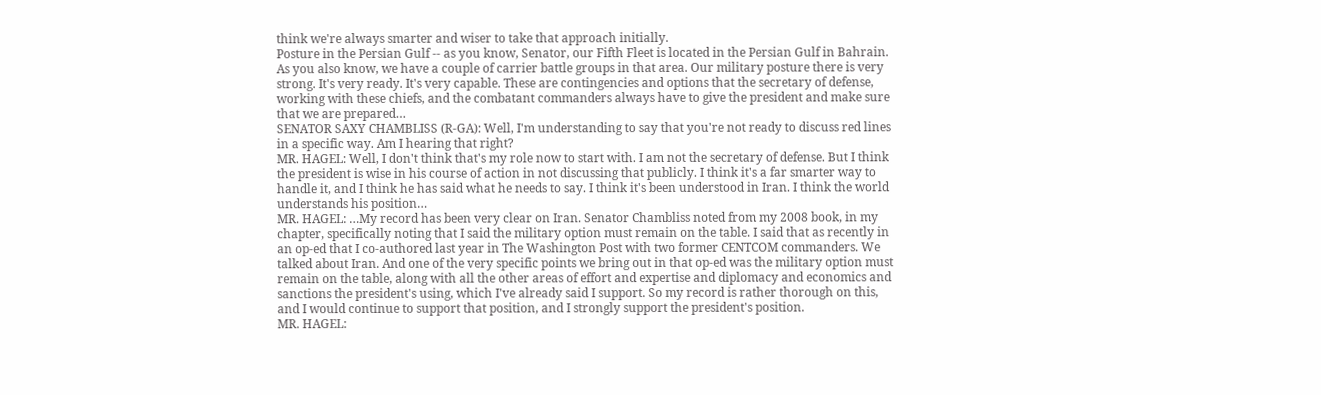think we're always smarter and wiser to take that approach initially.
Posture in the Persian Gulf -- as you know, Senator, our Fifth Fleet is located in the Persian Gulf in Bahrain. As you also know, we have a couple of carrier battle groups in that area. Our military posture there is very strong. It's very ready. It's very capable. These are contingencies and options that the secretary of defense, working with these chiefs, and the combatant commanders always have to give the president and make sure that we are prepared…
SENATOR SAXY CHAMBLISS (R-GA): Well, I'm understanding to say that you're not ready to discuss red lines in a specific way. Am I hearing that right?
MR. HAGEL: Well, I don't think that's my role now to start with. I am not the secretary of defense. But I think the president is wise in his course of action in not discussing that publicly. I think it's a far smarter way to handle it, and I think he has said what he needs to say. I think it's been understood in Iran. I think the world understands his position…
MR. HAGEL: …My record has been very clear on Iran. Senator Chambliss noted from my 2008 book, in my chapter, specifically noting that I said the military option must remain on the table. I said that as recently in an op-ed that I co-authored last year in The Washington Post with two former CENTCOM commanders. We talked about Iran. And one of the very specific points we bring out in that op-ed was the military option must remain on the table, along with all the other areas of effort and expertise and diplomacy and economics and sanctions the president's using, which I've already said I support. So my record is rather thorough on this, and I would continue to support that position, and I strongly support the president's position.
MR. HAGEL: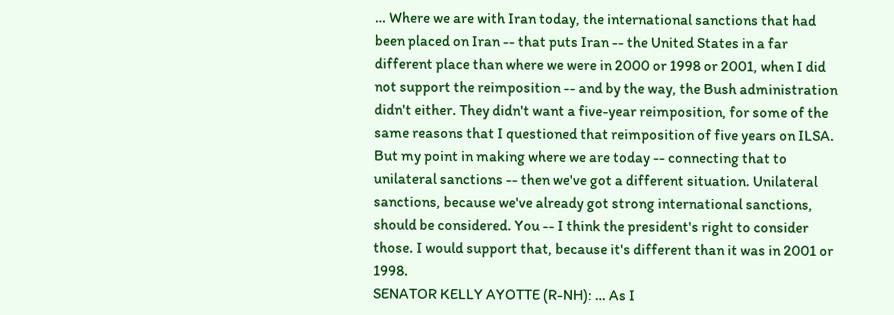… Where we are with Iran today, the international sanctions that had been placed on Iran -- that puts Iran -- the United States in a far different place than where we were in 2000 or 1998 or 2001, when I did not support the reimposition -- and by the way, the Bush administration didn't either. They didn't want a five-year reimposition, for some of the same reasons that I questioned that reimposition of five years on ILSA.
But my point in making where we are today -- connecting that to unilateral sanctions -- then we've got a different situation. Unilateral sanctions, because we've already got strong international sanctions, should be considered. You -- I think the president's right to consider those. I would support that, because it's different than it was in 2001 or 1998.
SENATOR KELLY AYOTTE (R-NH): … As I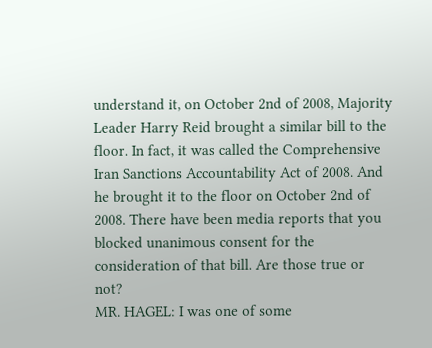understand it, on October 2nd of 2008, Majority Leader Harry Reid brought a similar bill to the floor. In fact, it was called the Comprehensive Iran Sanctions Accountability Act of 2008. And he brought it to the floor on October 2nd of 2008. There have been media reports that you blocked unanimous consent for the consideration of that bill. Are those true or not?
MR. HAGEL: I was one of some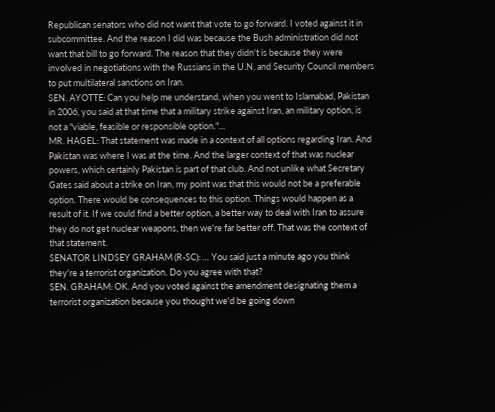Republican senators who did not want that vote to go forward. I voted against it in subcommittee. And the reason I did was because the Bush administration did not want that bill to go forward. The reason that they didn't is because they were involved in negotiations with the Russians in the U.N. and Security Council members to put multilateral sanctions on Iran.
SEN. AYOTTE: Can you help me understand, when you went to Islamabad, Pakistan in 2006, you said at that time that a military strike against Iran, an military option, is not a "viable, feasible or responsible option."…
MR. HAGEL: That statement was made in a context of all options regarding Iran. And Pakistan was where I was at the time. And the larger context of that was nuclear powers, which certainly Pakistan is part of that club. And not unlike what Secretary Gates said about a strike on Iran, my point was that this would not be a preferable option. There would be consequences to this option. Things would happen as a result of it. If we could find a better option, a better way to deal with Iran to assure they do not get nuclear weapons, then we're far better off. That was the context of that statement.
SENATOR LINDSEY GRAHAM (R-SC): … You said just a minute ago you think they're a terrorist organization. Do you agree with that?
SEN. GRAHAM: OK. And you voted against the amendment designating them a terrorist organization because you thought we'd be going down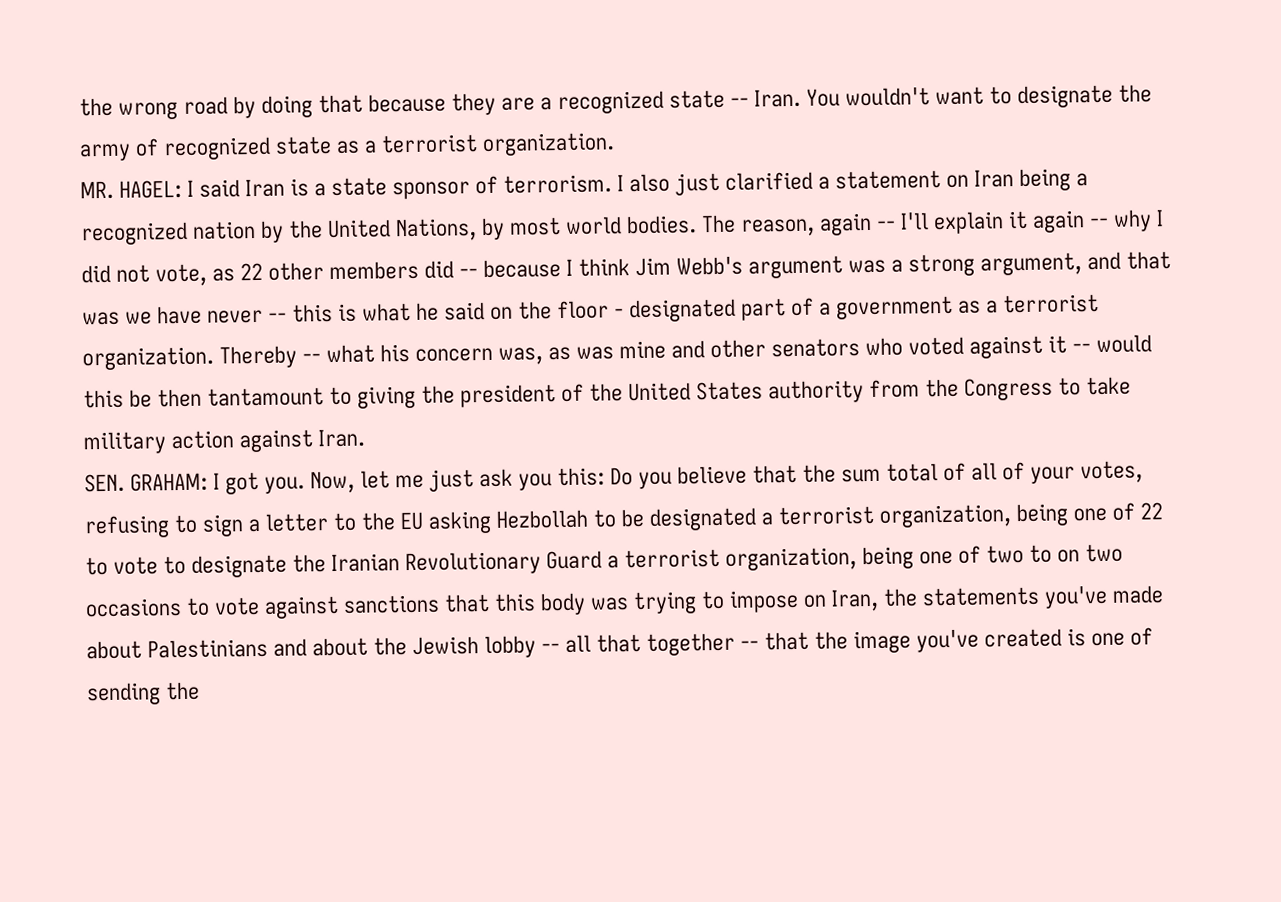the wrong road by doing that because they are a recognized state -- Iran. You wouldn't want to designate the army of recognized state as a terrorist organization.
MR. HAGEL: I said Iran is a state sponsor of terrorism. I also just clarified a statement on Iran being a recognized nation by the United Nations, by most world bodies. The reason, again -- I'll explain it again -- why I did not vote, as 22 other members did -- because I think Jim Webb's argument was a strong argument, and that was we have never -- this is what he said on the floor - designated part of a government as a terrorist organization. Thereby -- what his concern was, as was mine and other senators who voted against it -- would this be then tantamount to giving the president of the United States authority from the Congress to take military action against Iran.
SEN. GRAHAM: I got you. Now, let me just ask you this: Do you believe that the sum total of all of your votes, refusing to sign a letter to the EU asking Hezbollah to be designated a terrorist organization, being one of 22 to vote to designate the Iranian Revolutionary Guard a terrorist organization, being one of two to on two occasions to vote against sanctions that this body was trying to impose on Iran, the statements you've made about Palestinians and about the Jewish lobby -- all that together -- that the image you've created is one of sending the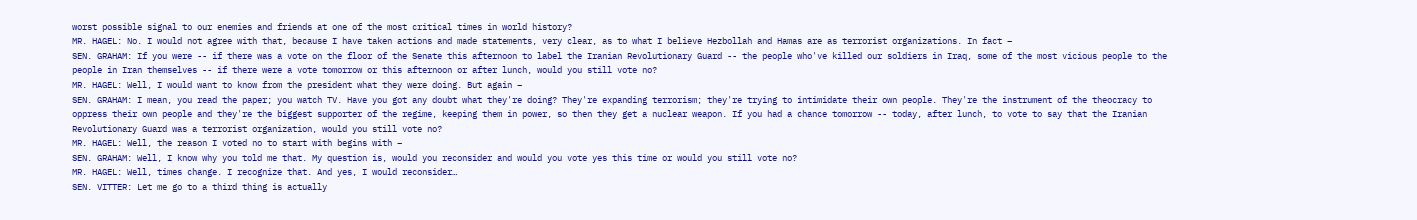worst possible signal to our enemies and friends at one of the most critical times in world history?
MR. HAGEL: No. I would not agree with that, because I have taken actions and made statements, very clear, as to what I believe Hezbollah and Hamas are as terrorist organizations. In fact –
SEN. GRAHAM: If you were -- if there was a vote on the floor of the Senate this afternoon to label the Iranian Revolutionary Guard -- the people who've killed our soldiers in Iraq, some of the most vicious people to the people in Iran themselves -- if there were a vote tomorrow or this afternoon or after lunch, would you still vote no?
MR. HAGEL: Well, I would want to know from the president what they were doing. But again –
SEN. GRAHAM: I mean, you read the paper; you watch TV. Have you got any doubt what they're doing? They're expanding terrorism; they're trying to intimidate their own people. They're the instrument of the theocracy to oppress their own people and they're the biggest supporter of the regime, keeping them in power, so then they get a nuclear weapon. If you had a chance tomorrow -- today, after lunch, to vote to say that the Iranian Revolutionary Guard was a terrorist organization, would you still vote no?
MR. HAGEL: Well, the reason I voted no to start with begins with –
SEN. GRAHAM: Well, I know why you told me that. My question is, would you reconsider and would you vote yes this time or would you still vote no?
MR. HAGEL: Well, times change. I recognize that. And yes, I would reconsider…
SEN. VITTER: Let me go to a third thing is actually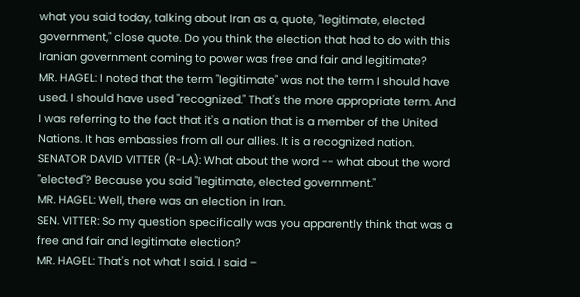what you said today, talking about Iran as a, quote, "legitimate, elected government," close quote. Do you think the election that had to do with this Iranian government coming to power was free and fair and legitimate?
MR. HAGEL: I noted that the term "legitimate" was not the term I should have used. I should have used "recognized." That's the more appropriate term. And I was referring to the fact that it's a nation that is a member of the United Nations. It has embassies from all our allies. It is a recognized nation.
SENATOR DAVID VITTER (R-LA): What about the word -- what about the word "elected"? Because you said "legitimate, elected government."
MR. HAGEL: Well, there was an election in Iran.
SEN. VITTER: So my question specifically was you apparently think that was a free and fair and legitimate election?
MR. HAGEL: That's not what I said. I said –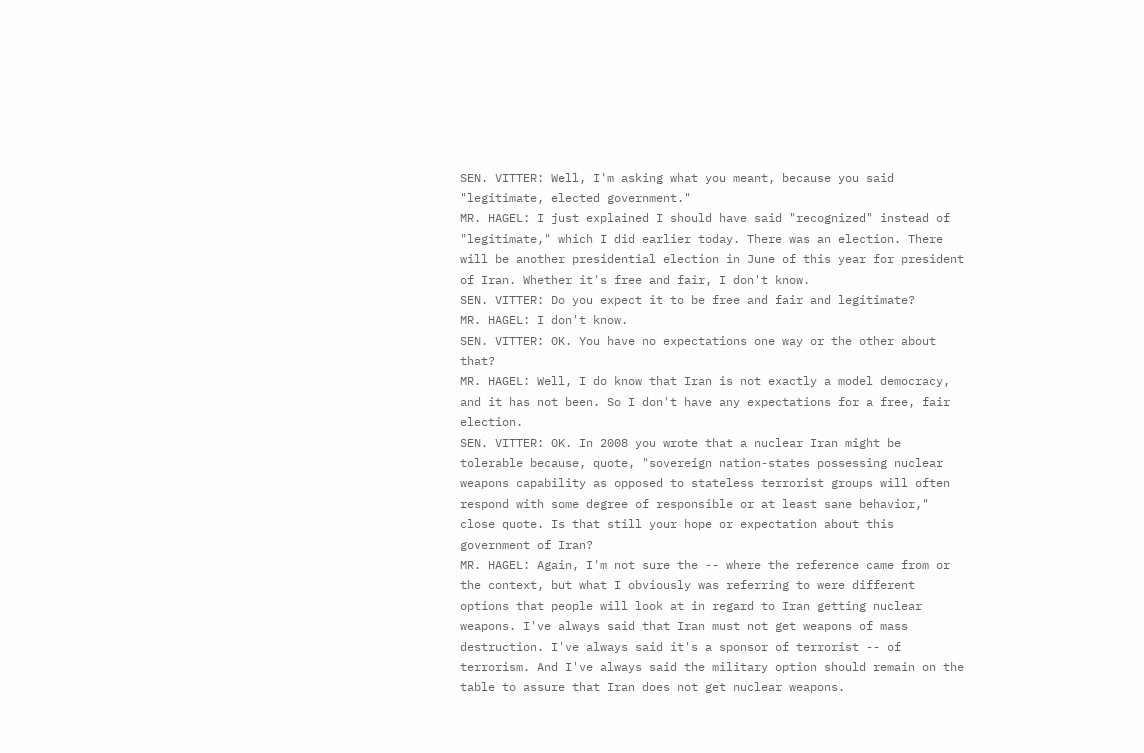SEN. VITTER: Well, I'm asking what you meant, because you said "legitimate, elected government."
MR. HAGEL: I just explained I should have said "recognized" instead of "legitimate," which I did earlier today. There was an election. There will be another presidential election in June of this year for president of Iran. Whether it's free and fair, I don't know.
SEN. VITTER: Do you expect it to be free and fair and legitimate?
MR. HAGEL: I don't know.
SEN. VITTER: OK. You have no expectations one way or the other about that?
MR. HAGEL: Well, I do know that Iran is not exactly a model democracy, and it has not been. So I don't have any expectations for a free, fair election.
SEN. VITTER: OK. In 2008 you wrote that a nuclear Iran might be tolerable because, quote, "sovereign nation-states possessing nuclear weapons capability as opposed to stateless terrorist groups will often respond with some degree of responsible or at least sane behavior," close quote. Is that still your hope or expectation about this government of Iran?
MR. HAGEL: Again, I'm not sure the -- where the reference came from or the context, but what I obviously was referring to were different options that people will look at in regard to Iran getting nuclear weapons. I've always said that Iran must not get weapons of mass destruction. I've always said it's a sponsor of terrorist -- of terrorism. And I've always said the military option should remain on the table to assure that Iran does not get nuclear weapons.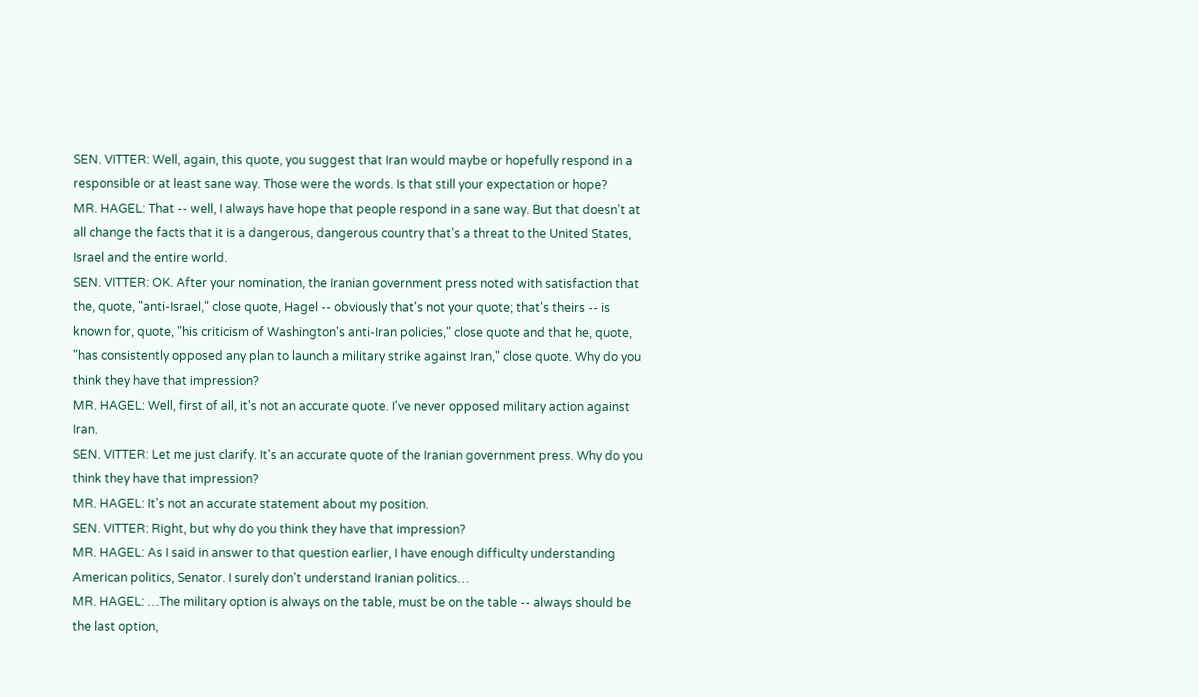SEN. VITTER: Well, again, this quote, you suggest that Iran would maybe or hopefully respond in a responsible or at least sane way. Those were the words. Is that still your expectation or hope?
MR. HAGEL: That -- well, I always have hope that people respond in a sane way. But that doesn't at all change the facts that it is a dangerous, dangerous country that's a threat to the United States, Israel and the entire world.
SEN. VITTER: OK. After your nomination, the Iranian government press noted with satisfaction that the, quote, "anti-Israel," close quote, Hagel -- obviously that's not your quote; that's theirs -- is known for, quote, "his criticism of Washington's anti-Iran policies," close quote and that he, quote, "has consistently opposed any plan to launch a military strike against Iran," close quote. Why do you think they have that impression?
MR. HAGEL: Well, first of all, it's not an accurate quote. I've never opposed military action against Iran.
SEN. VITTER: Let me just clarify. It's an accurate quote of the Iranian government press. Why do you think they have that impression?
MR. HAGEL: It's not an accurate statement about my position.
SEN. VITTER: Right, but why do you think they have that impression?
MR. HAGEL: As I said in answer to that question earlier, I have enough difficulty understanding American politics, Senator. I surely don't understand Iranian politics…
MR. HAGEL: …The military option is always on the table, must be on the table -- always should be the last option,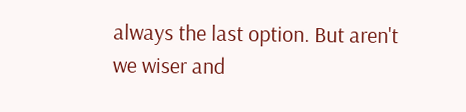always the last option. But aren't we wiser and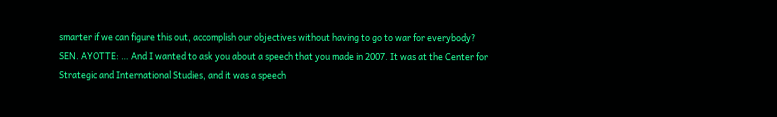smarter if we can figure this out, accomplish our objectives without having to go to war for everybody?
SEN. AYOTTE: … And I wanted to ask you about a speech that you made in 2007. It was at the Center for Strategic and International Studies, and it was a speech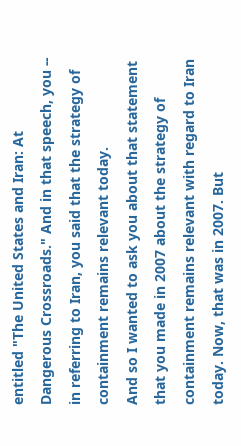entitled "The United States and Iran: At Dangerous Crossroads." And in that speech, you -- in referring to Iran, you said that the strategy of containment remains relevant today.
And so I wanted to ask you about that statement that you made in 2007 about the strategy of containment remains relevant with regard to Iran today. Now, that was in 2007. But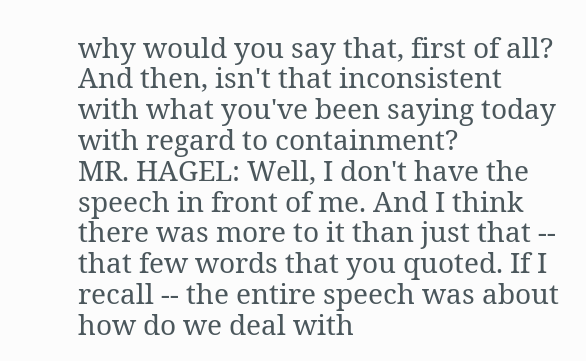why would you say that, first of all? And then, isn't that inconsistent with what you've been saying today with regard to containment?
MR. HAGEL: Well, I don't have the speech in front of me. And I think there was more to it than just that -- that few words that you quoted. If I recall -- the entire speech was about how do we deal with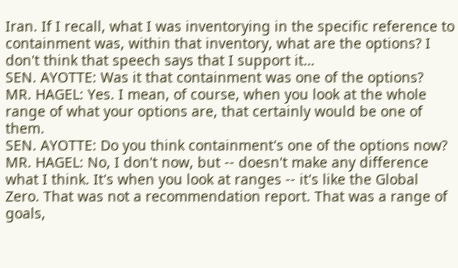Iran. If I recall, what I was inventorying in the specific reference to containment was, within that inventory, what are the options? I don't think that speech says that I support it…
SEN. AYOTTE: Was it that containment was one of the options?
MR. HAGEL: Yes. I mean, of course, when you look at the whole range of what your options are, that certainly would be one of them.
SEN. AYOTTE: Do you think containment's one of the options now?
MR. HAGEL: No, I don't now, but -- doesn't make any difference what I think. It's when you look at ranges -- it's like the Global Zero. That was not a recommendation report. That was a range of goals,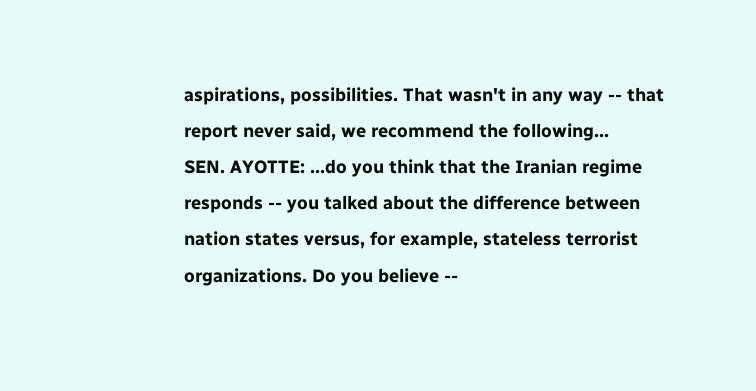aspirations, possibilities. That wasn't in any way -- that report never said, we recommend the following…
SEN. AYOTTE: …do you think that the Iranian regime responds -- you talked about the difference between nation states versus, for example, stateless terrorist organizations. Do you believe --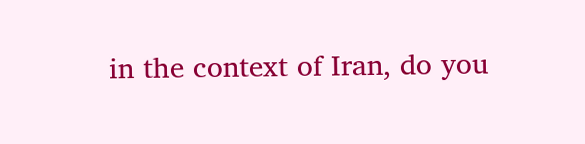in the context of Iran, do you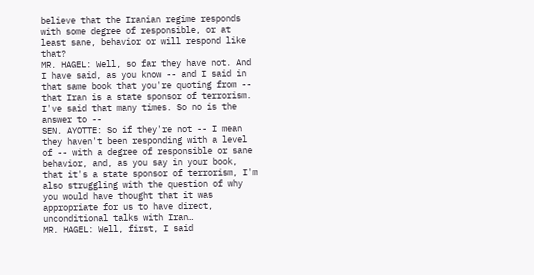believe that the Iranian regime responds with some degree of responsible, or at least sane, behavior or will respond like that?
MR. HAGEL: Well, so far they have not. And I have said, as you know -- and I said in that same book that you're quoting from -- that Iran is a state sponsor of terrorism. I've said that many times. So no is the answer to --
SEN. AYOTTE: So if they're not -- I mean they haven't been responding with a level of -- with a degree of responsible or sane behavior, and, as you say in your book, that it's a state sponsor of terrorism, I'm also struggling with the question of why you would have thought that it was appropriate for us to have direct, unconditional talks with Iran…
MR. HAGEL: Well, first, I said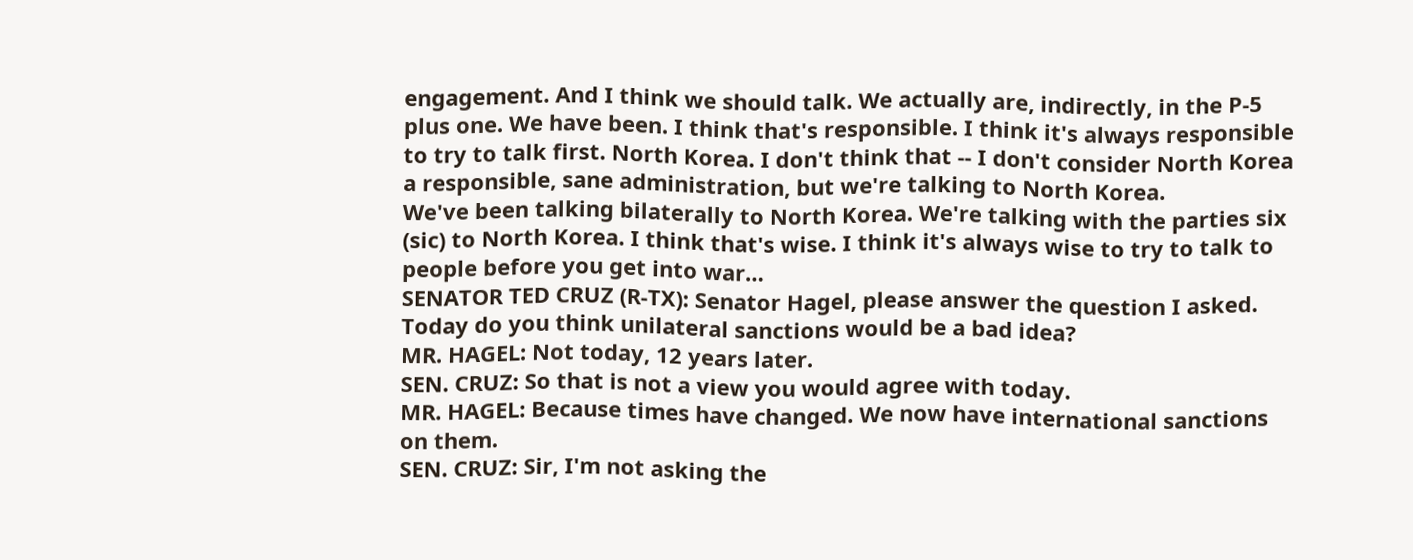engagement. And I think we should talk. We actually are, indirectly, in the P-5 plus one. We have been. I think that's responsible. I think it's always responsible to try to talk first. North Korea. I don't think that -- I don't consider North Korea a responsible, sane administration, but we're talking to North Korea.
We've been talking bilaterally to North Korea. We're talking with the parties six (sic) to North Korea. I think that's wise. I think it's always wise to try to talk to people before you get into war…
SENATOR TED CRUZ (R-TX): Senator Hagel, please answer the question I asked. Today do you think unilateral sanctions would be a bad idea?
MR. HAGEL: Not today, 12 years later.
SEN. CRUZ: So that is not a view you would agree with today.
MR. HAGEL: Because times have changed. We now have international sanctions on them.
SEN. CRUZ: Sir, I'm not asking the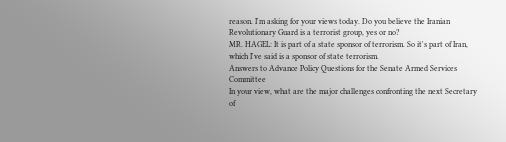reason. I'm asking for your views today. Do you believe the Iranian Revolutionary Guard is a terrorist group, yes or no?
MR. HAGEL: It is part of a state sponsor of terrorism. So it's part of Iran, which I've said is a sponsor of state terrorism.
Answers to Advance Policy Questions for the Senate Armed Services Committee
In your view, what are the major challenges confronting the next Secretary of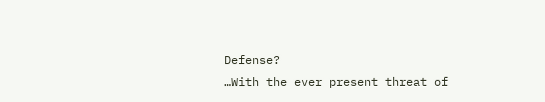Defense?
…With the ever present threat of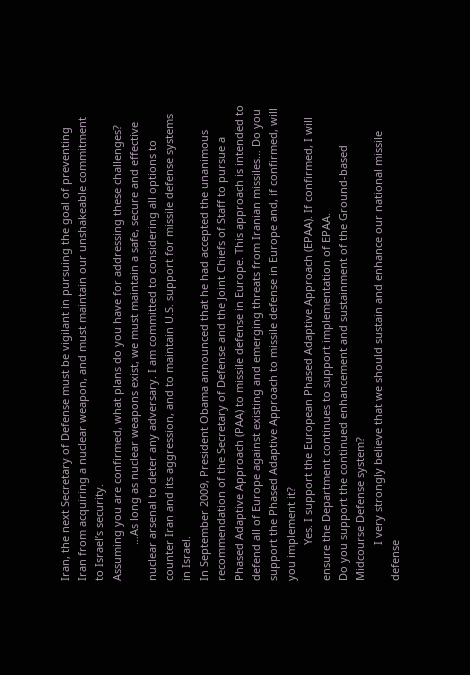Iran, the next Secretary of Defense must be vigilant in pursuing the goal of preventing Iran from acquiring a nuclear weapon, and must maintain our unshakeable commitment to Israel’s security.
Assuming you are confirmed, what plans do you have for addressing these challenges?
            …As long as nuclear weapons exist, we must maintain a safe, secure and effective nuclear arsenal to deter any adversary. I am committed to considering all options to counter Iran and its aggression, and to maintain U.S. support for missile defense systems in Israel.
In September 2009, President Obama announced that he had accepted the unanimous recommendation of the Secretary of Defense and the Joint Chiefs of Staff to pursue a Phased Adaptive Approach (PAA) to missile defense in Europe. This approach is intended to defend all of Europe against existing and emerging threats from Iranian missiles… Do you support the Phased Adaptive Approach to missile defense in Europe and, if confirmed, will you implement it?
            Yes. I support the European Phased Adaptive Approach (EPAA). If confirmed, I will ensure the Department continues to support implementation of EPAA.
Do you support the continued enhancement and sustainment of the Ground-based
Midcourse Defense system?
            I very strongly believe that we should sustain and enhance our national missile defense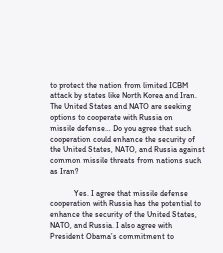to protect the nation from limited ICBM attack by states like North Korea and Iran.
The United States and NATO are seeking options to cooperate with Russia on
missile defense… Do you agree that such cooperation could enhance the security of the United States, NATO, and Russia against common missile threats from nations such as Iran?

            Yes. I agree that missile defense cooperation with Russia has the potential to enhance the security of the United States, NATO, and Russia. I also agree with President Obama’s commitment to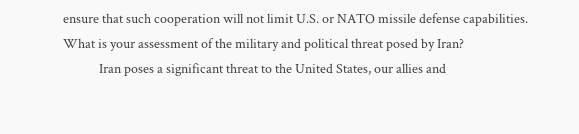ensure that such cooperation will not limit U.S. or NATO missile defense capabilities.
What is your assessment of the military and political threat posed by Iran?
            Iran poses a significant threat to the United States, our allies and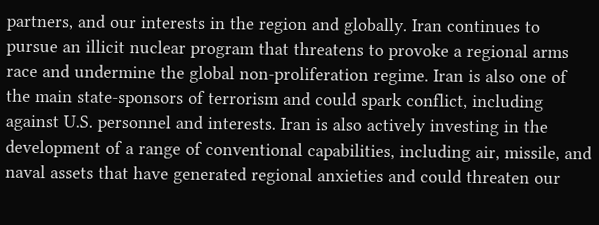partners, and our interests in the region and globally. Iran continues to pursue an illicit nuclear program that threatens to provoke a regional arms race and undermine the global non-proliferation regime. Iran is also one of the main state-sponsors of terrorism and could spark conflict, including against U.S. personnel and interests. Iran is also actively investing in the development of a range of conventional capabilities, including air, missile, and naval assets that have generated regional anxieties and could threaten our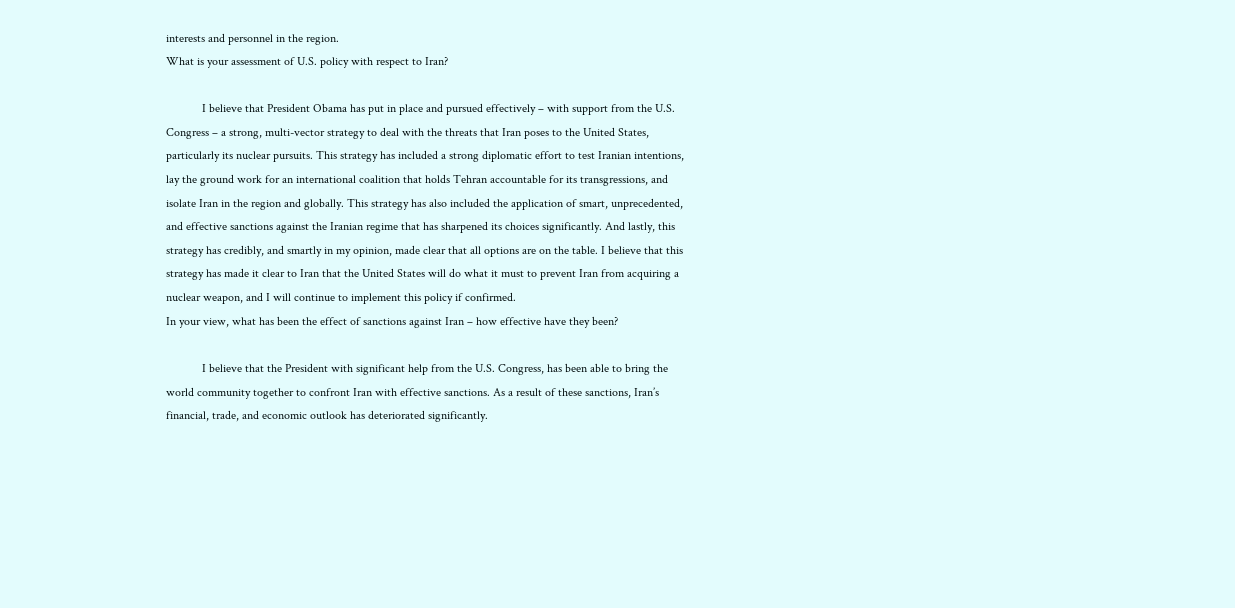interests and personnel in the region.
What is your assessment of U.S. policy with respect to Iran?

            I believe that President Obama has put in place and pursued effectively – with support from the U.S. Congress – a strong, multi-vector strategy to deal with the threats that Iran poses to the United States, particularly its nuclear pursuits. This strategy has included a strong diplomatic effort to test Iranian intentions, lay the ground work for an international coalition that holds Tehran accountable for its transgressions, and isolate Iran in the region and globally. This strategy has also included the application of smart, unprecedented, and effective sanctions against the Iranian regime that has sharpened its choices significantly. And lastly, this strategy has credibly, and smartly in my opinion, made clear that all options are on the table. I believe that this strategy has made it clear to Iran that the United States will do what it must to prevent Iran from acquiring a nuclear weapon, and I will continue to implement this policy if confirmed.
In your view, what has been the effect of sanctions against Iran – how effective have they been?

            I believe that the President with significant help from the U.S. Congress, has been able to bring the world community together to confront Iran with effective sanctions. As a result of these sanctions, Iran’s financial, trade, and economic outlook has deteriorated significantly.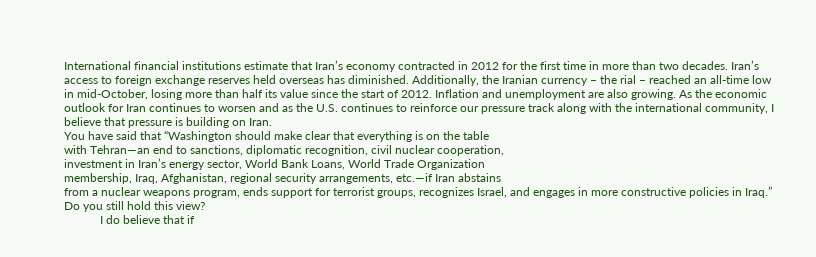International financial institutions estimate that Iran’s economy contracted in 2012 for the first time in more than two decades. Iran’s access to foreign exchange reserves held overseas has diminished. Additionally, the Iranian currency – the rial – reached an all-time low in mid-October, losing more than half its value since the start of 2012. Inflation and unemployment are also growing. As the economic outlook for Iran continues to worsen and as the U.S. continues to reinforce our pressure track along with the international community, I believe that pressure is building on Iran.
You have said that “Washington should make clear that everything is on the table
with Tehran—an end to sanctions, diplomatic recognition, civil nuclear cooperation,
investment in Iran’s energy sector, World Bank Loans, World Trade Organization
membership, Iraq, Afghanistan, regional security arrangements, etc.—if Iran abstains
from a nuclear weapons program, ends support for terrorist groups, recognizes Israel, and engages in more constructive policies in Iraq.” Do you still hold this view?
            I do believe that if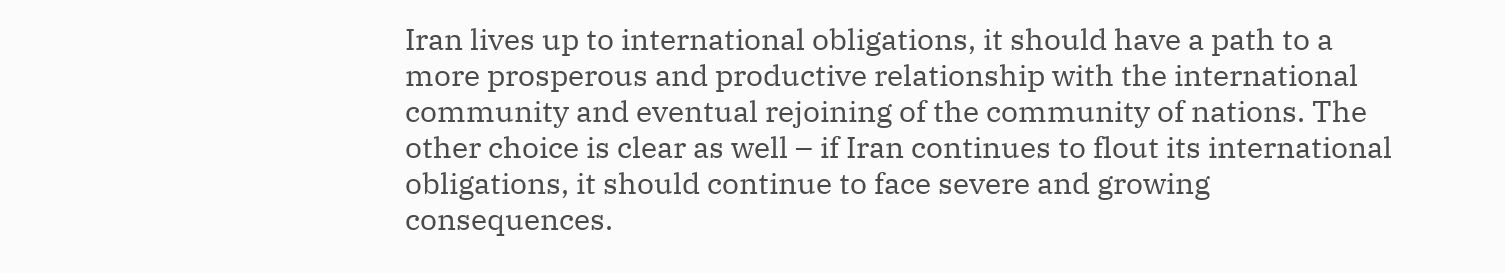Iran lives up to international obligations, it should have a path to a more prosperous and productive relationship with the international community and eventual rejoining of the community of nations. The other choice is clear as well – if Iran continues to flout its international obligations, it should continue to face severe and growing consequences.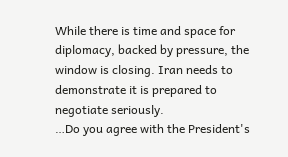While there is time and space for diplomacy, backed by pressure, the window is closing. Iran needs to demonstrate it is prepared to negotiate seriously.
…Do you agree with the President's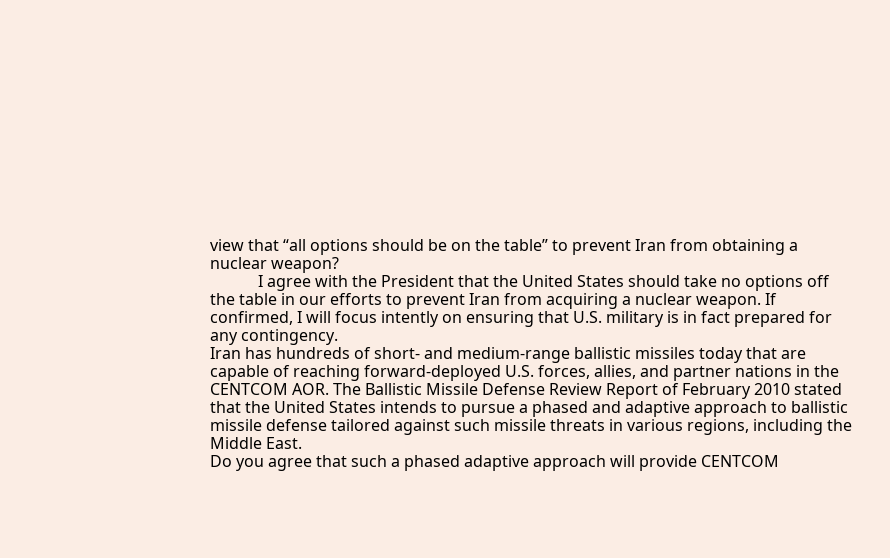view that “all options should be on the table” to prevent Iran from obtaining a nuclear weapon?
            I agree with the President that the United States should take no options off the table in our efforts to prevent Iran from acquiring a nuclear weapon. If confirmed, I will focus intently on ensuring that U.S. military is in fact prepared for any contingency.
Iran has hundreds of short- and medium-range ballistic missiles today that are
capable of reaching forward-deployed U.S. forces, allies, and partner nations in the
CENTCOM AOR. The Ballistic Missile Defense Review Report of February 2010 stated that the United States intends to pursue a phased and adaptive approach to ballistic missile defense tailored against such missile threats in various regions, including the Middle East.
Do you agree that such a phased adaptive approach will provide CENTCOM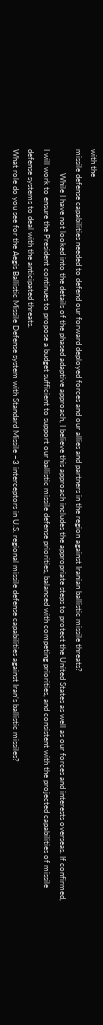with the
missile defense capabilities needed to defend our forward deployed forces and our allies and partners in the region against Iranian ballistic missile threats?
            While I have not looked into the details of the phased adaptive approach, I believe this approach includes the appropriate steps to protect the United States as well as our forces and interests overseas. If confirmed, I will work to ensure the President continues to propose a budget sufficient to support our ballistic missile defense priorities, balanced with competing priorities, and consistent with the projected capabilities of missile defense systems to deal with the anticipated threats.
What role do you see for the Aegis Ballistic Missile Defense system with Standard Missile –3 interceptors in U.S. regional missile defense capabilities against Iran’s ballistic missiles?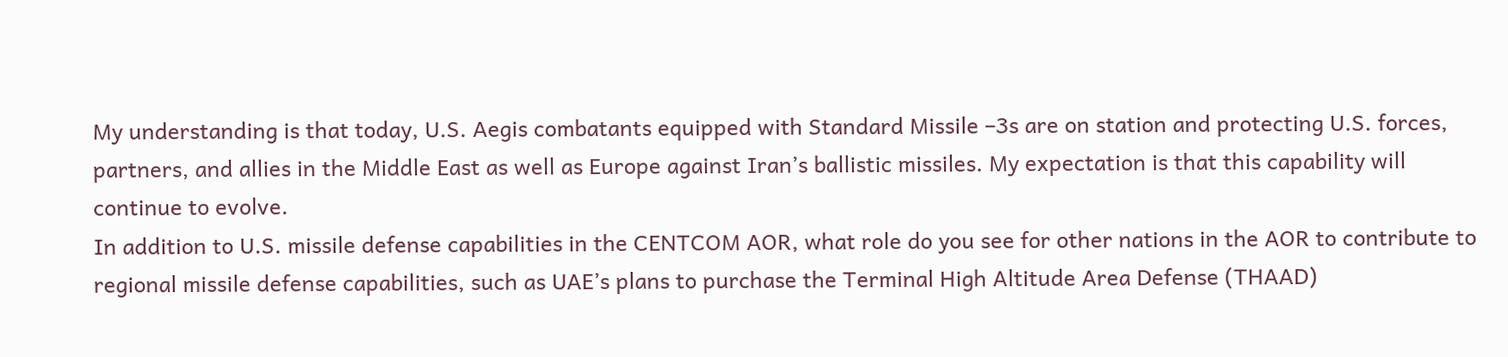My understanding is that today, U.S. Aegis combatants equipped with Standard Missile –3s are on station and protecting U.S. forces, partners, and allies in the Middle East as well as Europe against Iran’s ballistic missiles. My expectation is that this capability will continue to evolve.
In addition to U.S. missile defense capabilities in the CENTCOM AOR, what role do you see for other nations in the AOR to contribute to regional missile defense capabilities, such as UAE’s plans to purchase the Terminal High Altitude Area Defense (THAAD)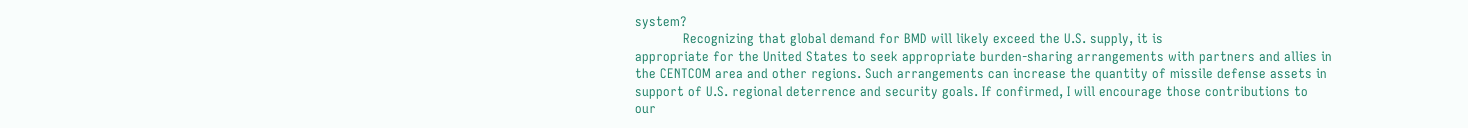system?
            Recognizing that global demand for BMD will likely exceed the U.S. supply, it is
appropriate for the United States to seek appropriate burden-sharing arrangements with partners and allies in the CENTCOM area and other regions. Such arrangements can increase the quantity of missile defense assets in support of U.S. regional deterrence and security goals. If confirmed, I will encourage those contributions to our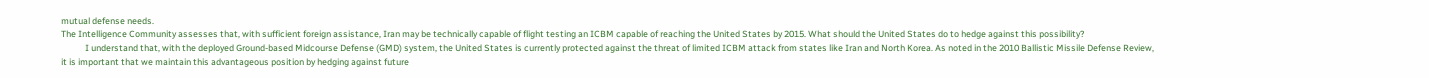mutual defense needs.
The Intelligence Community assesses that, with sufficient foreign assistance, Iran may be technically capable of flight testing an ICBM capable of reaching the United States by 2015. What should the United States do to hedge against this possibility?
            I understand that, with the deployed Ground-based Midcourse Defense (GMD) system, the United States is currently protected against the threat of limited ICBM attack from states like Iran and North Korea. As noted in the 2010 Ballistic Missile Defense Review, it is important that we maintain this advantageous position by hedging against future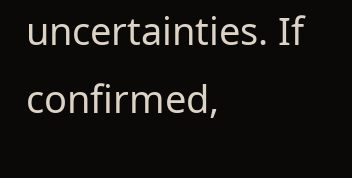uncertainties. If confirmed,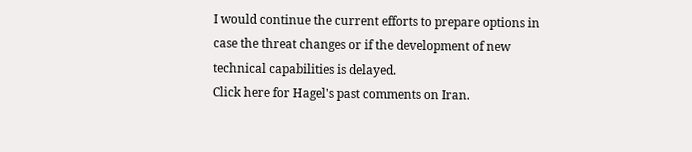I would continue the current efforts to prepare options in case the threat changes or if the development of new technical capabilities is delayed.
Click here for Hagel's past comments on Iran.